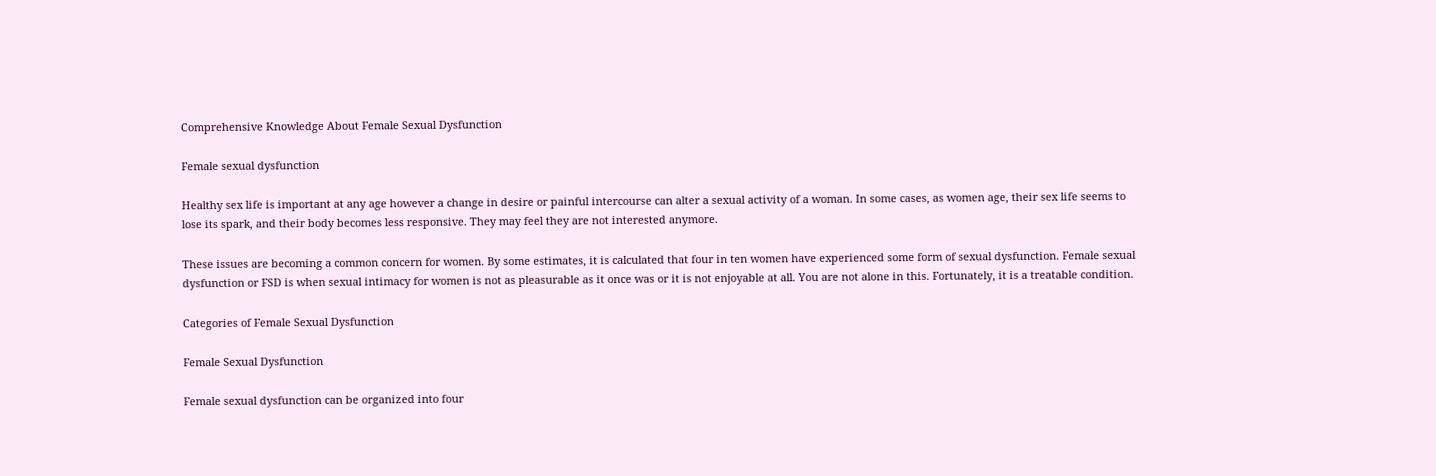Comprehensive Knowledge About Female Sexual Dysfunction

Female sexual dysfunction

Healthy sex life is important at any age however a change in desire or painful intercourse can alter a sexual activity of a woman. In some cases, as women age, their sex life seems to lose its spark, and their body becomes less responsive. They may feel they are not interested anymore.

These issues are becoming a common concern for women. By some estimates, it is calculated that four in ten women have experienced some form of sexual dysfunction. Female sexual dysfunction or FSD is when sexual intimacy for women is not as pleasurable as it once was or it is not enjoyable at all. You are not alone in this. Fortunately, it is a treatable condition.

Categories of Female Sexual Dysfunction

Female Sexual Dysfunction

Female sexual dysfunction can be organized into four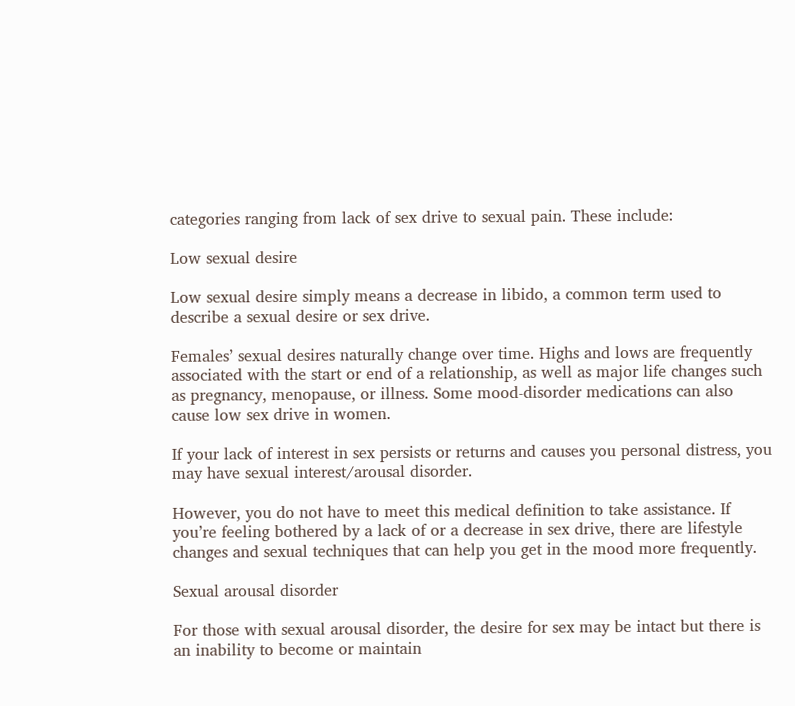categories ranging from lack of sex drive to sexual pain. These include:

Low sexual desire

Low sexual desire simply means a decrease in libido, a common term used to describe a sexual desire or sex drive.

Females’ sexual desires naturally change over time. Highs and lows are frequently associated with the start or end of a relationship, as well as major life changes such as pregnancy, menopause, or illness. Some mood-disorder medications can also cause low sex drive in women.

If your lack of interest in sex persists or returns and causes you personal distress, you may have sexual interest/arousal disorder.

However, you do not have to meet this medical definition to take assistance. If you’re feeling bothered by a lack of or a decrease in sex drive, there are lifestyle changes and sexual techniques that can help you get in the mood more frequently.

Sexual arousal disorder

For those with sexual arousal disorder, the desire for sex may be intact but there is an inability to become or maintain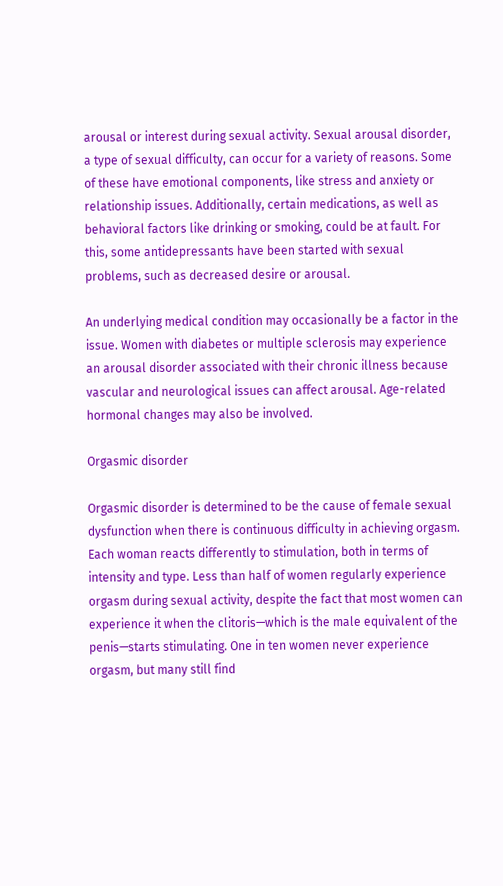arousal or interest during sexual activity. Sexual arousal disorder, a type of sexual difficulty, can occur for a variety of reasons. Some of these have emotional components, like stress and anxiety or relationship issues. Additionally, certain medications, as well as behavioral factors like drinking or smoking, could be at fault. For this, some antidepressants have been started with sexual problems, such as decreased desire or arousal.

An underlying medical condition may occasionally be a factor in the issue. Women with diabetes or multiple sclerosis may experience an arousal disorder associated with their chronic illness because vascular and neurological issues can affect arousal. Age-related hormonal changes may also be involved.

Orgasmic disorder

Orgasmic disorder is determined to be the cause of female sexual dysfunction when there is continuous difficulty in achieving orgasm. Each woman reacts differently to stimulation, both in terms of intensity and type. Less than half of women regularly experience orgasm during sexual activity, despite the fact that most women can experience it when the clitoris—which is the male equivalent of the penis—starts stimulating. One in ten women never experience orgasm, but many still find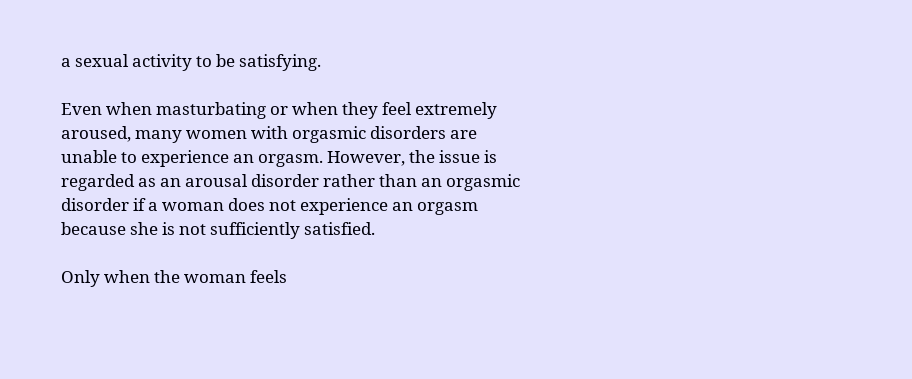a sexual activity to be satisfying.

Even when masturbating or when they feel extremely aroused, many women with orgasmic disorders are unable to experience an orgasm. However, the issue is regarded as an arousal disorder rather than an orgasmic disorder if a woman does not experience an orgasm because she is not sufficiently satisfied.

Only when the woman feels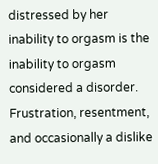distressed by her inability to orgasm is the inability to orgasm considered a disorder. Frustration, resentment, and occasionally a dislike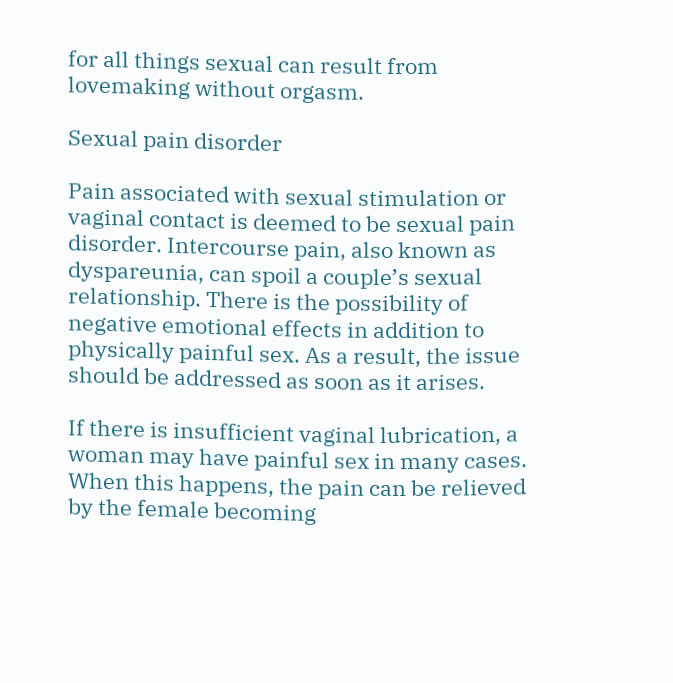for all things sexual can result from lovemaking without orgasm.

Sexual pain disorder

Pain associated with sexual stimulation or vaginal contact is deemed to be sexual pain disorder. Intercourse pain, also known as dyspareunia, can spoil a couple’s sexual relationship. There is the possibility of negative emotional effects in addition to physically painful sex. As a result, the issue should be addressed as soon as it arises.

If there is insufficient vaginal lubrication, a woman may have painful sex in many cases. When this happens, the pain can be relieved by the female becoming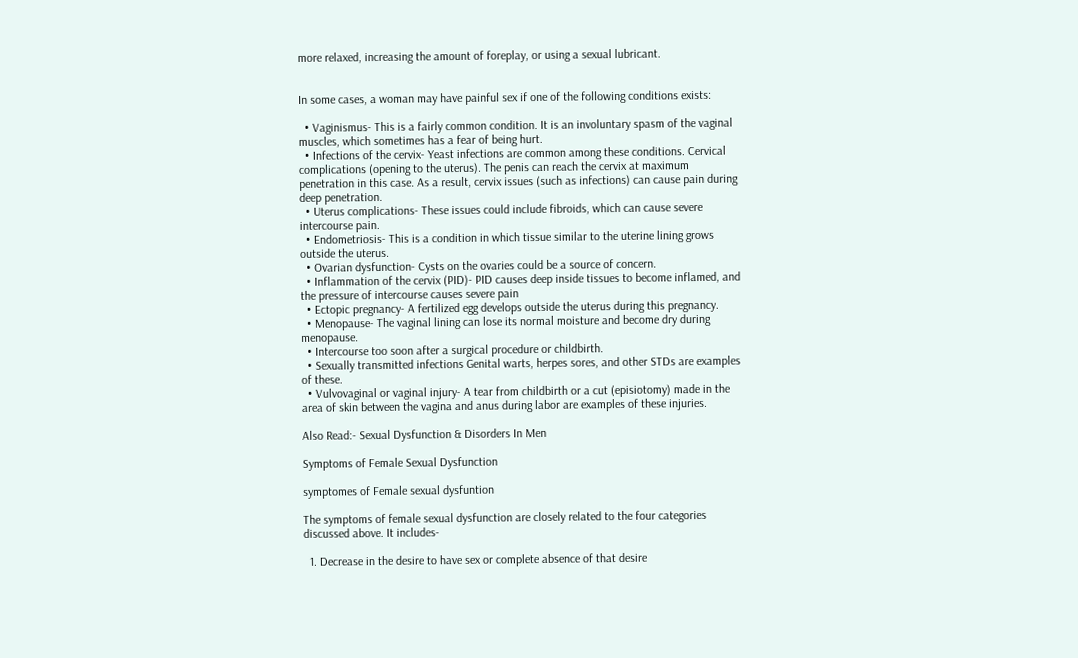more relaxed, increasing the amount of foreplay, or using a sexual lubricant.


In some cases, a woman may have painful sex if one of the following conditions exists:

  • Vaginismus- This is a fairly common condition. It is an involuntary spasm of the vaginal muscles, which sometimes has a fear of being hurt.
  • Infections of the cervix- Yeast infections are common among these conditions. Cervical complications (opening to the uterus). The penis can reach the cervix at maximum penetration in this case. As a result, cervix issues (such as infections) can cause pain during deep penetration.
  • Uterus complications- These issues could include fibroids, which can cause severe intercourse pain.
  • Endometriosis- This is a condition in which tissue similar to the uterine lining grows outside the uterus.
  • Ovarian dysfunction- Cysts on the ovaries could be a source of concern.
  • Inflammation of the cervix (PID)- PID causes deep inside tissues to become inflamed, and the pressure of intercourse causes severe pain
  • Ectopic pregnancy- A fertilized egg develops outside the uterus during this pregnancy.
  • Menopause- The vaginal lining can lose its normal moisture and become dry during menopause.
  • Intercourse too soon after a surgical procedure or childbirth.
  • Sexually transmitted infections Genital warts, herpes sores, and other STDs are examples of these.
  • Vulvovaginal or vaginal injury- A tear from childbirth or a cut (episiotomy) made in the area of skin between the vagina and anus during labor are examples of these injuries.

Also Read:- Sexual Dysfunction & Disorders In Men

Symptoms of Female Sexual Dysfunction

symptomes of Female sexual dysfuntion

The symptoms of female sexual dysfunction are closely related to the four categories discussed above. It includes-

  1. Decrease in the desire to have sex or complete absence of that desire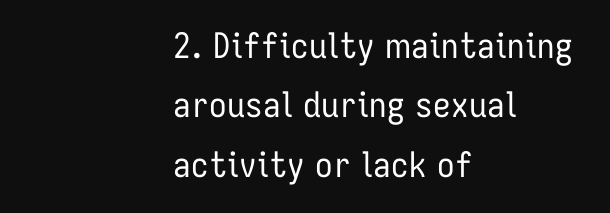2. Difficulty maintaining arousal during sexual activity or lack of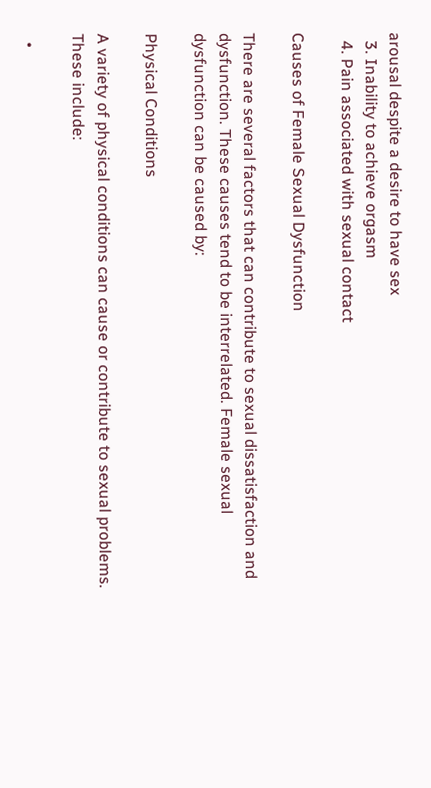arousal despite a desire to have sex
  3. Inability to achieve orgasm
  4. Pain associated with sexual contact

Causes of Female Sexual Dysfunction

There are several factors that can contribute to sexual dissatisfaction and dysfunction. These causes tend to be interrelated. Female sexual dysfunction can be caused by:

Physical Conditions

A variety of physical conditions can cause or contribute to sexual problems. These include:

  •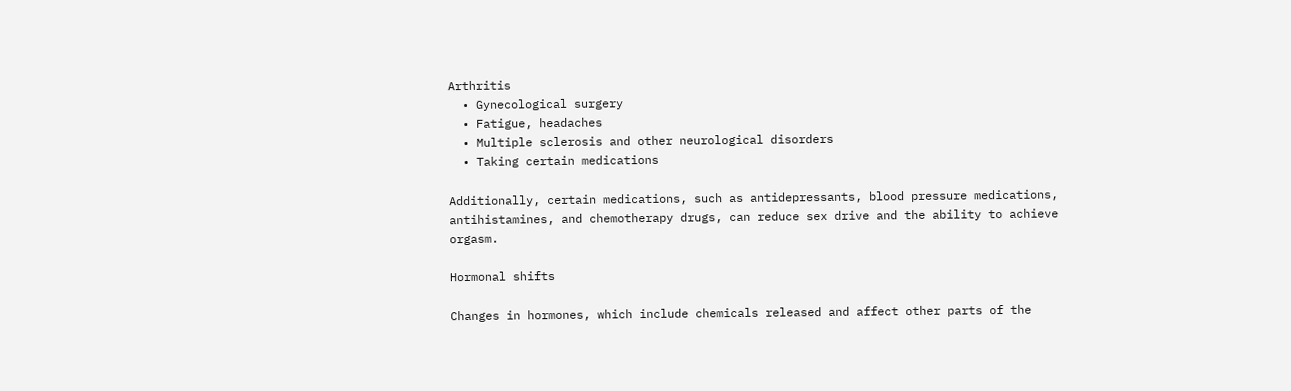Arthritis
  • Gynecological surgery
  • Fatigue, headaches
  • Multiple sclerosis and other neurological disorders
  • Taking certain medications

Additionally, certain medications, such as antidepressants, blood pressure medications, antihistamines, and chemotherapy drugs, can reduce sex drive and the ability to achieve orgasm.

Hormonal shifts

Changes in hormones, which include chemicals released and affect other parts of the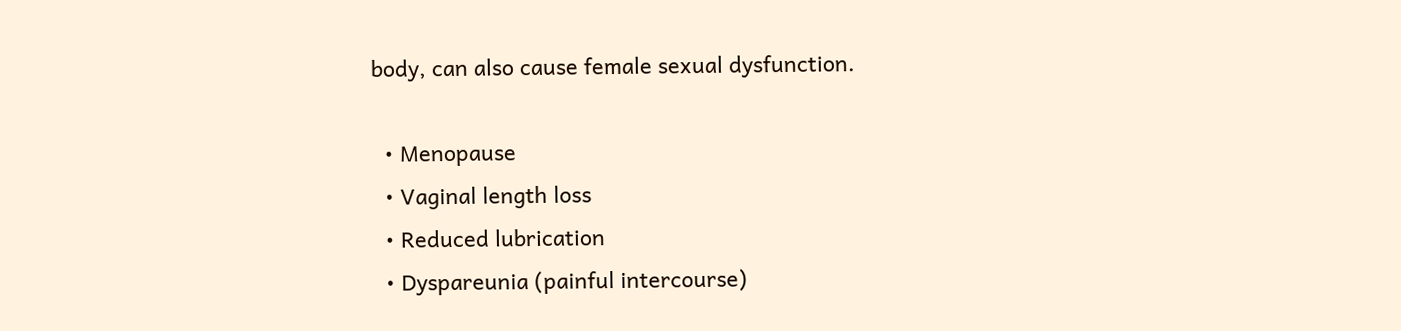body, can also cause female sexual dysfunction.

  • Menopause
  • Vaginal length loss
  • Reduced lubrication
  • Dyspareunia (painful intercourse)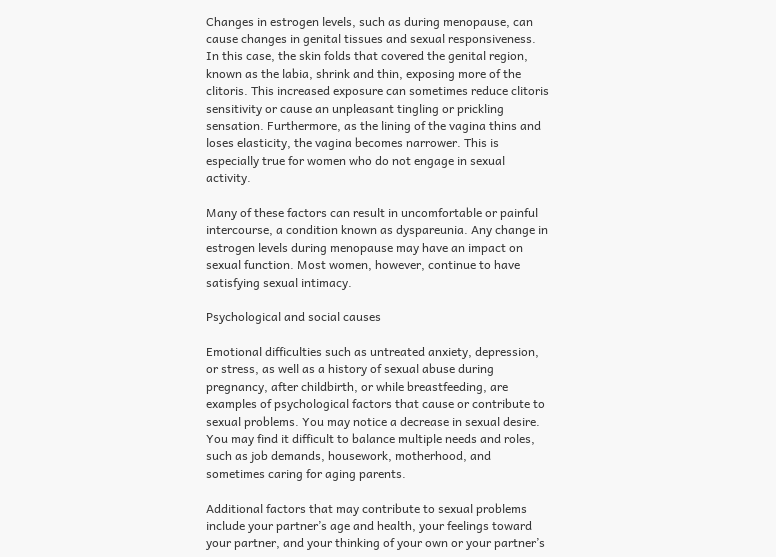Changes in estrogen levels, such as during menopause, can cause changes in genital tissues and sexual responsiveness. In this case, the skin folds that covered the genital region, known as the labia, shrink and thin, exposing more of the clitoris. This increased exposure can sometimes reduce clitoris sensitivity or cause an unpleasant tingling or prickling sensation. Furthermore, as the lining of the vagina thins and loses elasticity, the vagina becomes narrower. This is especially true for women who do not engage in sexual activity.

Many of these factors can result in uncomfortable or painful intercourse, a condition known as dyspareunia. Any change in estrogen levels during menopause may have an impact on sexual function. Most women, however, continue to have satisfying sexual intimacy.

Psychological and social causes

Emotional difficulties such as untreated anxiety, depression, or stress, as well as a history of sexual abuse during pregnancy, after childbirth, or while breastfeeding, are examples of psychological factors that cause or contribute to sexual problems. You may notice a decrease in sexual desire. You may find it difficult to balance multiple needs and roles, such as job demands, housework, motherhood, and sometimes caring for aging parents.

Additional factors that may contribute to sexual problems include your partner’s age and health, your feelings toward your partner, and your thinking of your own or your partner’s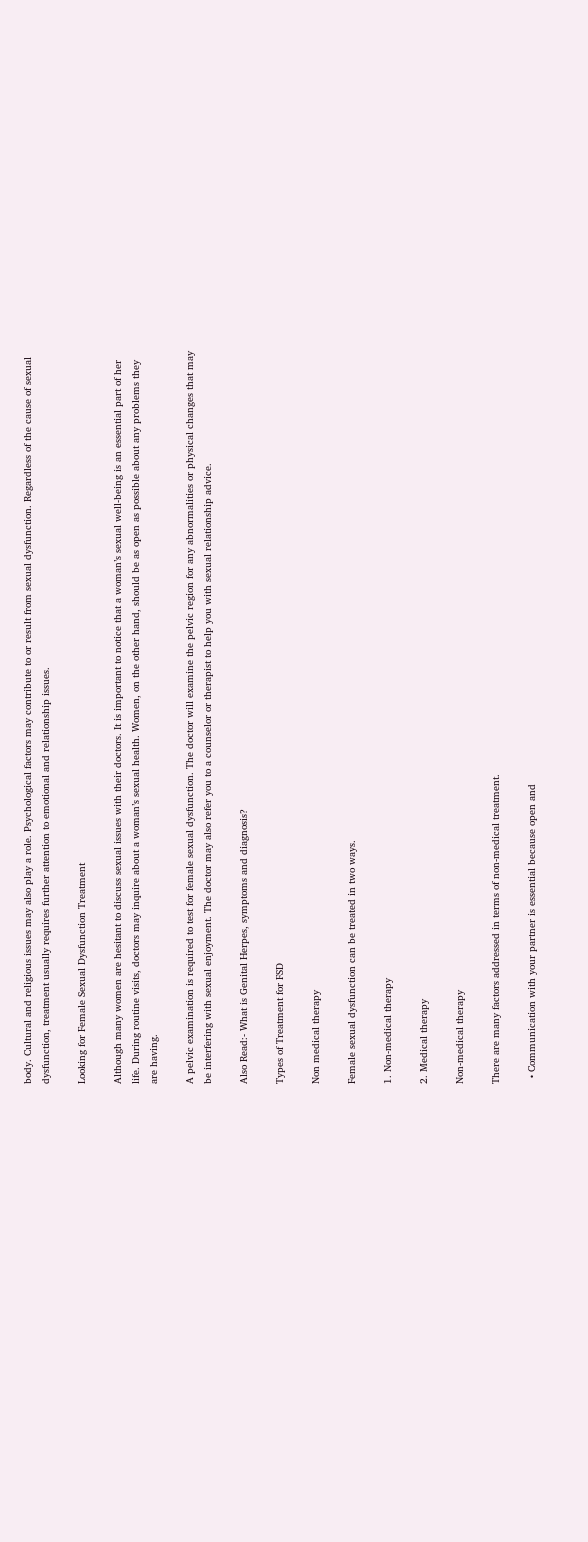body. Cultural and religious issues may also play a role. Psychological factors may contribute to or result from sexual dysfunction. Regardless of the cause of sexual dysfunction, treatment usually requires further attention to emotional and relationship issues.

Looking for Female Sexual Dysfunction Treatment

Although many women are hesitant to discuss sexual issues with their doctors. It is important to notice that a woman’s sexual well-being is an essential part of her life. During routine visits, doctors may inquire about a woman’s sexual health. Women, on the other hand, should be as open as possible about any problems they are having.

A pelvic examination is required to test for female sexual dysfunction. The doctor will examine the pelvic region for any abnormalities or physical changes that may be interfering with sexual enjoyment. The doctor may also refer you to a counselor or therapist to help you with sexual relationship advice.

Also Read:- What is Genital Herpes, symptoms and diagnosis?

Types of Treatment for FSD

Non medical therapy

Female sexual dysfunction can be treated in two ways.

1. Non-medical therapy

2. Medical therapy

Non-medical therapy

There are many factors addressed in terms of non-medical treatment.

  • Communication with your partner is essential because open and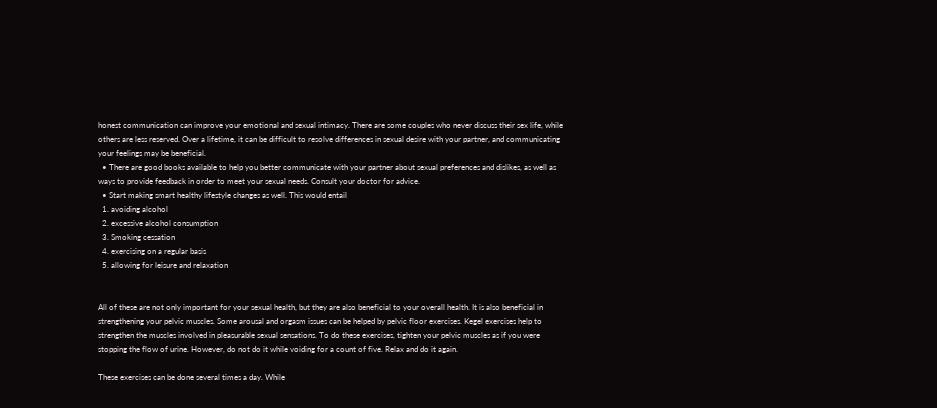honest communication can improve your emotional and sexual intimacy. There are some couples who never discuss their sex life, while others are less reserved. Over a lifetime, it can be difficult to resolve differences in sexual desire with your partner, and communicating your feelings may be beneficial.
  • There are good books available to help you better communicate with your partner about sexual preferences and dislikes, as well as ways to provide feedback in order to meet your sexual needs. Consult your doctor for advice.
  • Start making smart healthy lifestyle changes as well. This would entail
  1. avoiding alcohol
  2. excessive alcohol consumption
  3. Smoking cessation
  4. exercising on a regular basis
  5. allowing for leisure and relaxation


All of these are not only important for your sexual health, but they are also beneficial to your overall health. It is also beneficial in strengthening your pelvic muscles. Some arousal and orgasm issues can be helped by pelvic floor exercises. Kegel exercises help to strengthen the muscles involved in pleasurable sexual sensations. To do these exercises, tighten your pelvic muscles as if you were stopping the flow of urine. However, do not do it while voiding for a count of five. Relax and do it again.

These exercises can be done several times a day. While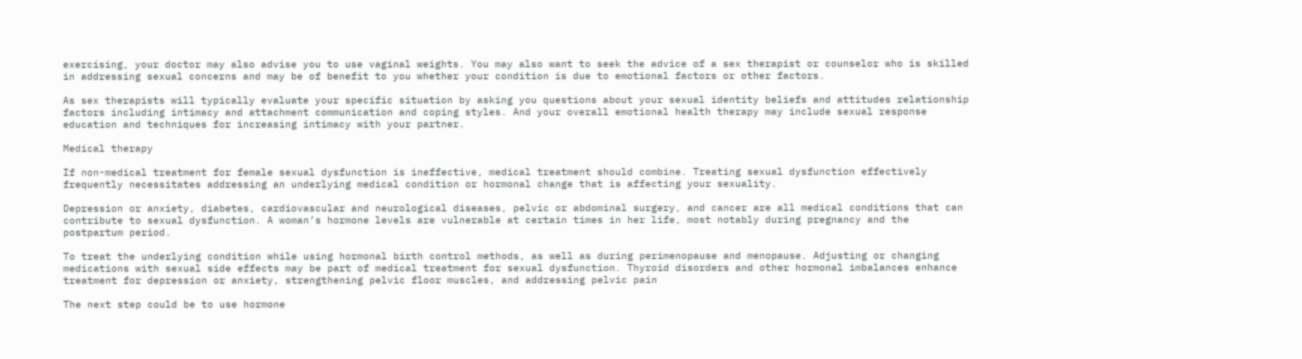exercising, your doctor may also advise you to use vaginal weights. You may also want to seek the advice of a sex therapist or counselor who is skilled in addressing sexual concerns and may be of benefit to you whether your condition is due to emotional factors or other factors.

As sex therapists will typically evaluate your specific situation by asking you questions about your sexual identity beliefs and attitudes relationship factors including intimacy and attachment communication and coping styles. And your overall emotional health therapy may include sexual response education and techniques for increasing intimacy with your partner.

Medical therapy

If non-medical treatment for female sexual dysfunction is ineffective, medical treatment should combine. Treating sexual dysfunction effectively frequently necessitates addressing an underlying medical condition or hormonal change that is affecting your sexuality.

Depression or anxiety, diabetes, cardiovascular and neurological diseases, pelvic or abdominal surgery, and cancer are all medical conditions that can contribute to sexual dysfunction. A woman’s hormone levels are vulnerable at certain times in her life, most notably during pregnancy and the postpartum period.

To treat the underlying condition while using hormonal birth control methods, as well as during perimenopause and menopause. Adjusting or changing medications with sexual side effects may be part of medical treatment for sexual dysfunction. Thyroid disorders and other hormonal imbalances enhance treatment for depression or anxiety, strengthening pelvic floor muscles, and addressing pelvic pain

The next step could be to use hormone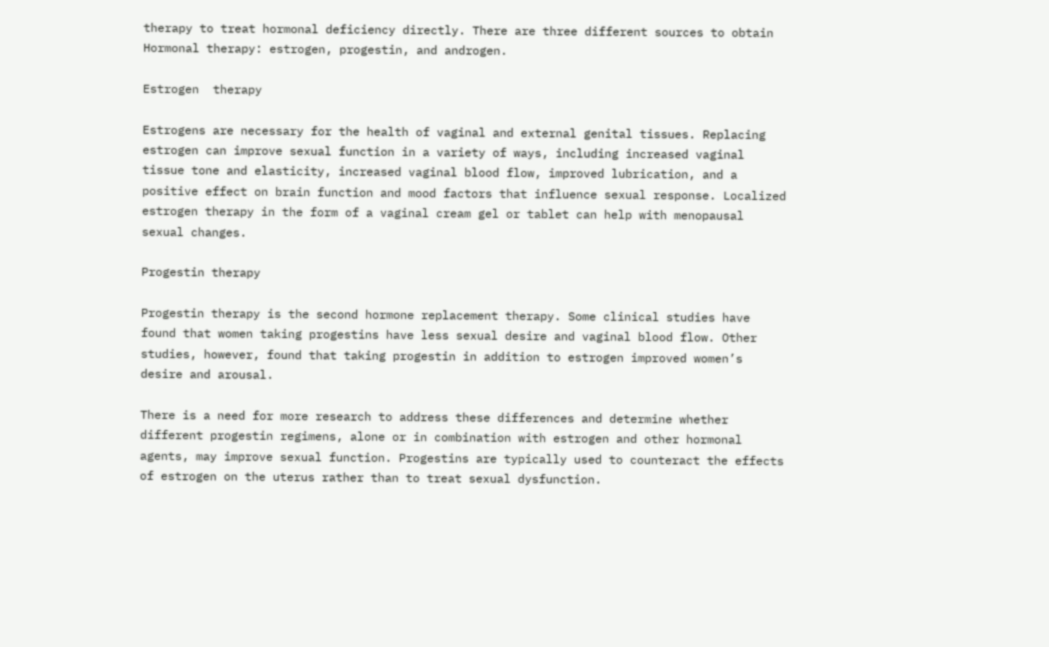therapy to treat hormonal deficiency directly. There are three different sources to obtain Hormonal therapy: estrogen, progestin, and androgen.

Estrogen  therapy

Estrogens are necessary for the health of vaginal and external genital tissues. Replacing estrogen can improve sexual function in a variety of ways, including increased vaginal tissue tone and elasticity, increased vaginal blood flow, improved lubrication, and a positive effect on brain function and mood factors that influence sexual response. Localized estrogen therapy in the form of a vaginal cream gel or tablet can help with menopausal sexual changes.

Progestin therapy

Progestin therapy is the second hormone replacement therapy. Some clinical studies have found that women taking progestins have less sexual desire and vaginal blood flow. Other studies, however, found that taking progestin in addition to estrogen improved women’s desire and arousal.

There is a need for more research to address these differences and determine whether different progestin regimens, alone or in combination with estrogen and other hormonal agents, may improve sexual function. Progestins are typically used to counteract the effects of estrogen on the uterus rather than to treat sexual dysfunction.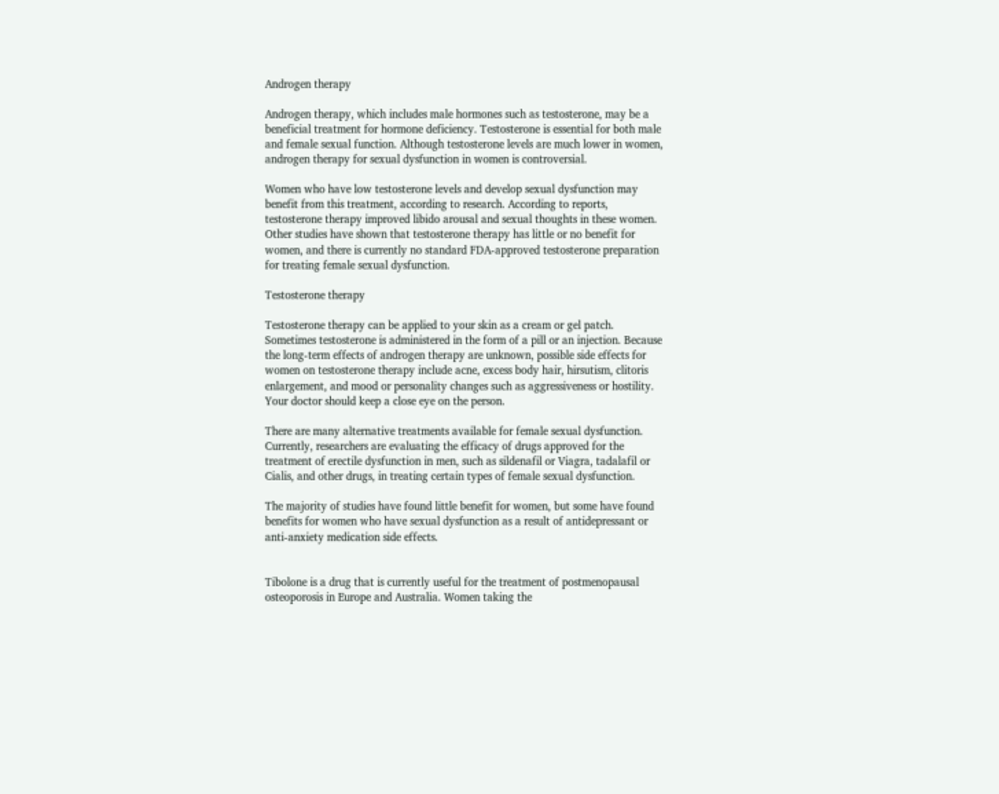Androgen therapy

Androgen therapy, which includes male hormones such as testosterone, may be a beneficial treatment for hormone deficiency. Testosterone is essential for both male and female sexual function. Although testosterone levels are much lower in women, androgen therapy for sexual dysfunction in women is controversial.

Women who have low testosterone levels and develop sexual dysfunction may benefit from this treatment, according to research. According to reports, testosterone therapy improved libido arousal and sexual thoughts in these women. Other studies have shown that testosterone therapy has little or no benefit for women, and there is currently no standard FDA-approved testosterone preparation for treating female sexual dysfunction.

Testosterone therapy

Testosterone therapy can be applied to your skin as a cream or gel patch. Sometimes testosterone is administered in the form of a pill or an injection. Because the long-term effects of androgen therapy are unknown, possible side effects for women on testosterone therapy include acne, excess body hair, hirsutism, clitoris enlargement, and mood or personality changes such as aggressiveness or hostility. Your doctor should keep a close eye on the person.

There are many alternative treatments available for female sexual dysfunction. Currently, researchers are evaluating the efficacy of drugs approved for the treatment of erectile dysfunction in men, such as sildenafil or Viagra, tadalafil or Cialis, and other drugs, in treating certain types of female sexual dysfunction.

The majority of studies have found little benefit for women, but some have found benefits for women who have sexual dysfunction as a result of antidepressant or anti-anxiety medication side effects.


Tibolone is a drug that is currently useful for the treatment of postmenopausal osteoporosis in Europe and Australia. Women taking the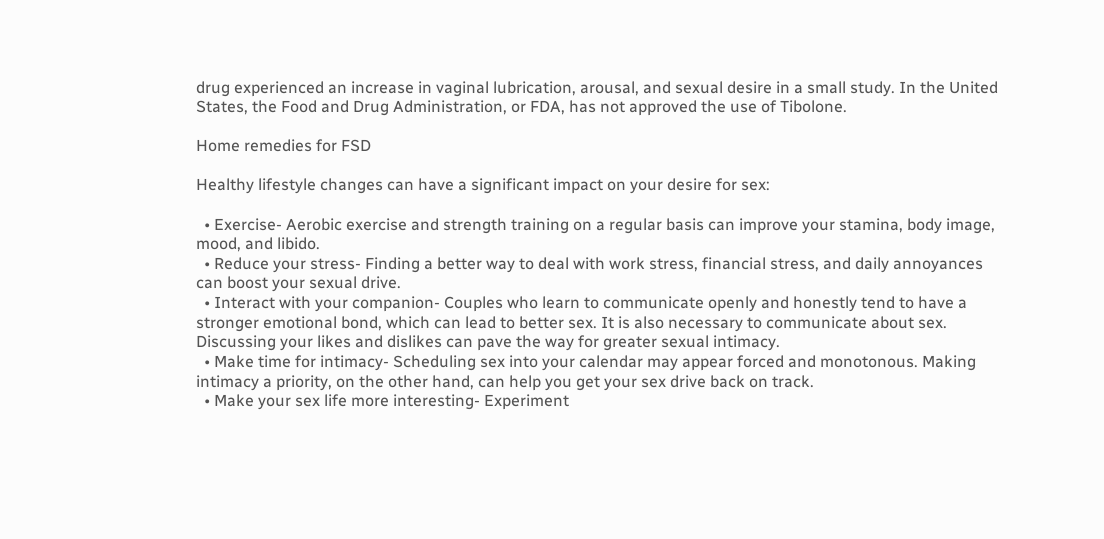drug experienced an increase in vaginal lubrication, arousal, and sexual desire in a small study. In the United States, the Food and Drug Administration, or FDA, has not approved the use of Tibolone.

Home remedies for FSD

Healthy lifestyle changes can have a significant impact on your desire for sex:

  • Exercise- Aerobic exercise and strength training on a regular basis can improve your stamina, body image, mood, and libido.
  • Reduce your stress- Finding a better way to deal with work stress, financial stress, and daily annoyances can boost your sexual drive.
  • Interact with your companion- Couples who learn to communicate openly and honestly tend to have a stronger emotional bond, which can lead to better sex. It is also necessary to communicate about sex. Discussing your likes and dislikes can pave the way for greater sexual intimacy.
  • Make time for intimacy- Scheduling sex into your calendar may appear forced and monotonous. Making intimacy a priority, on the other hand, can help you get your sex drive back on track.
  • Make your sex life more interesting- Experiment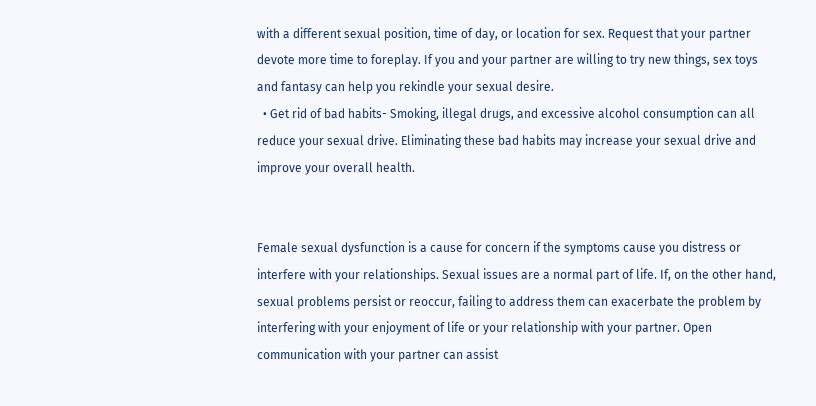with a different sexual position, time of day, or location for sex. Request that your partner devote more time to foreplay. If you and your partner are willing to try new things, sex toys and fantasy can help you rekindle your sexual desire.
  • Get rid of bad habits- Smoking, illegal drugs, and excessive alcohol consumption can all reduce your sexual drive. Eliminating these bad habits may increase your sexual drive and improve your overall health.


Female sexual dysfunction is a cause for concern if the symptoms cause you distress or interfere with your relationships. Sexual issues are a normal part of life. If, on the other hand, sexual problems persist or reoccur, failing to address them can exacerbate the problem by interfering with your enjoyment of life or your relationship with your partner. Open communication with your partner can assist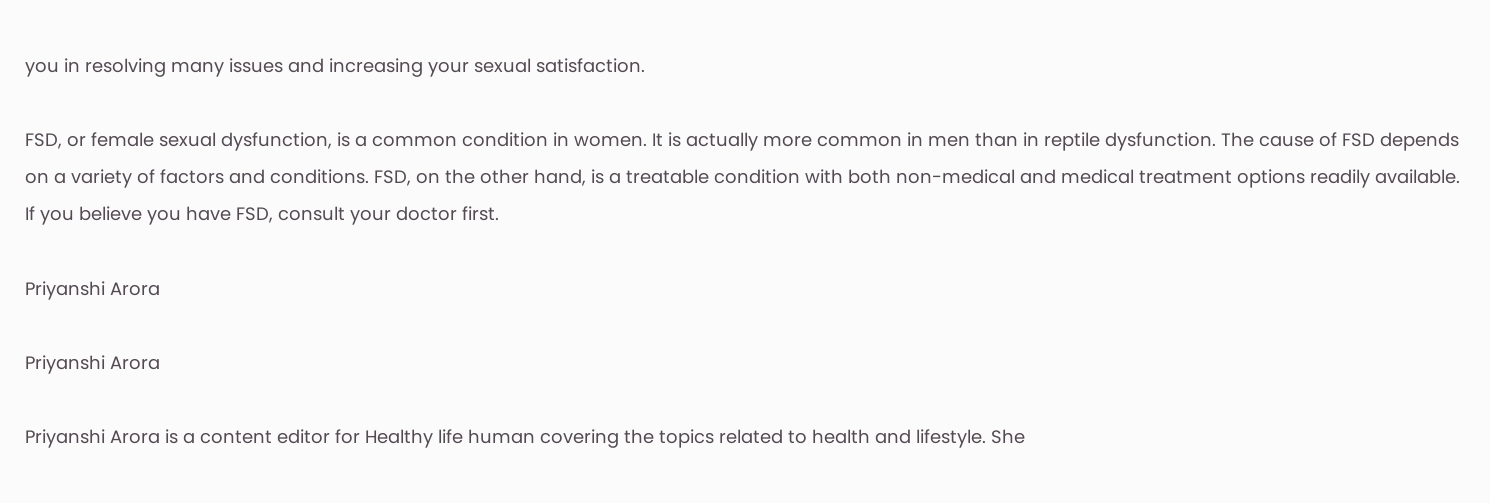you in resolving many issues and increasing your sexual satisfaction.

FSD, or female sexual dysfunction, is a common condition in women. It is actually more common in men than in reptile dysfunction. The cause of FSD depends on a variety of factors and conditions. FSD, on the other hand, is a treatable condition with both non-medical and medical treatment options readily available. If you believe you have FSD, consult your doctor first.

Priyanshi Arora

Priyanshi Arora

Priyanshi Arora is a content editor for Healthy life human covering the topics related to health and lifestyle. She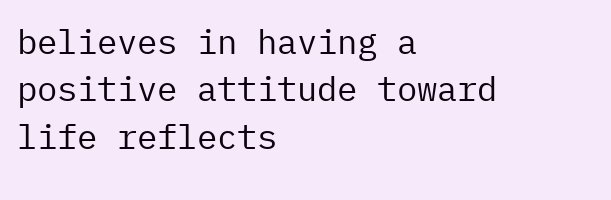believes in having a positive attitude toward life reflects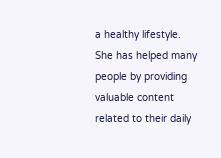a healthy lifestyle. She has helped many people by providing valuable content related to their daily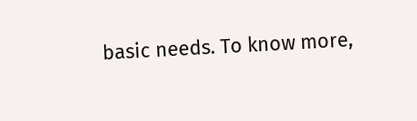basic needs. To know more,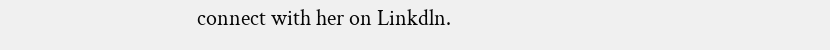connect with her on Linkdln.